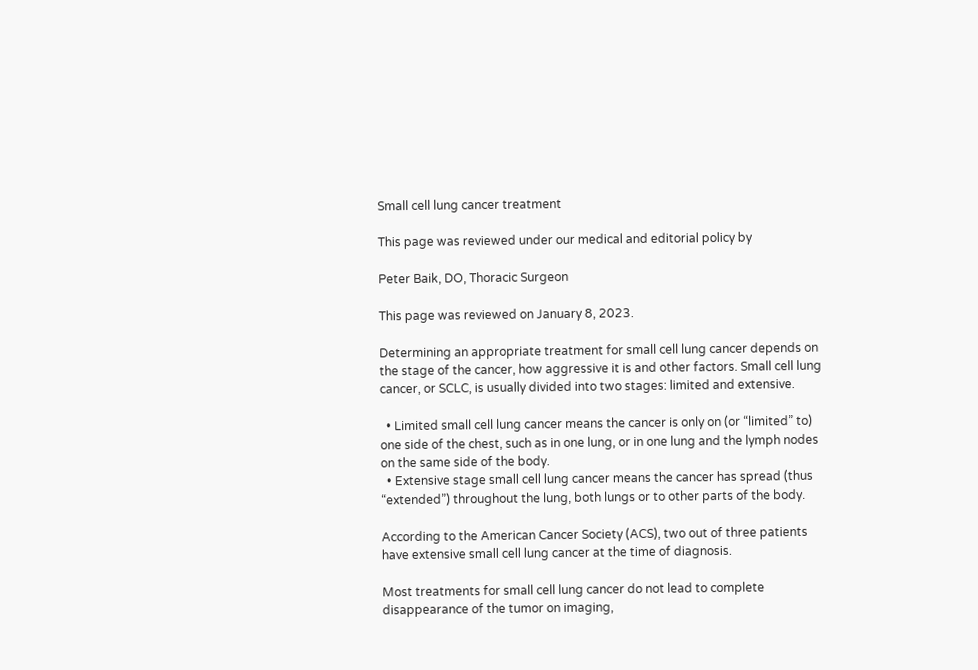Small cell lung cancer treatment

This page was reviewed under our medical and editorial policy by

Peter Baik, DO, Thoracic Surgeon

This page was reviewed on January 8, 2023.

Determining an appropriate treatment for small cell lung cancer depends on the stage of the cancer, how aggressive it is and other factors. Small cell lung cancer, or SCLC, is usually divided into two stages: limited and extensive.

  • Limited small cell lung cancer means the cancer is only on (or “limited” to) one side of the chest, such as in one lung, or in one lung and the lymph nodes on the same side of the body.
  • Extensive stage small cell lung cancer means the cancer has spread (thus “extended”) throughout the lung, both lungs or to other parts of the body.

According to the American Cancer Society (ACS), two out of three patients have extensive small cell lung cancer at the time of diagnosis.

Most treatments for small cell lung cancer do not lead to complete disappearance of the tumor on imaging,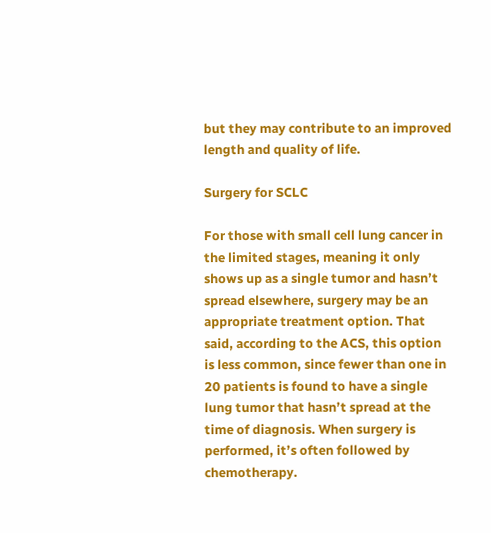but they may contribute to an improved length and quality of life.

Surgery for SCLC

For those with small cell lung cancer in the limited stages, meaning it only shows up as a single tumor and hasn’t spread elsewhere, surgery may be an appropriate treatment option. That said, according to the ACS, this option is less common, since fewer than one in 20 patients is found to have a single lung tumor that hasn’t spread at the time of diagnosis. When surgery is performed, it’s often followed by chemotherapy.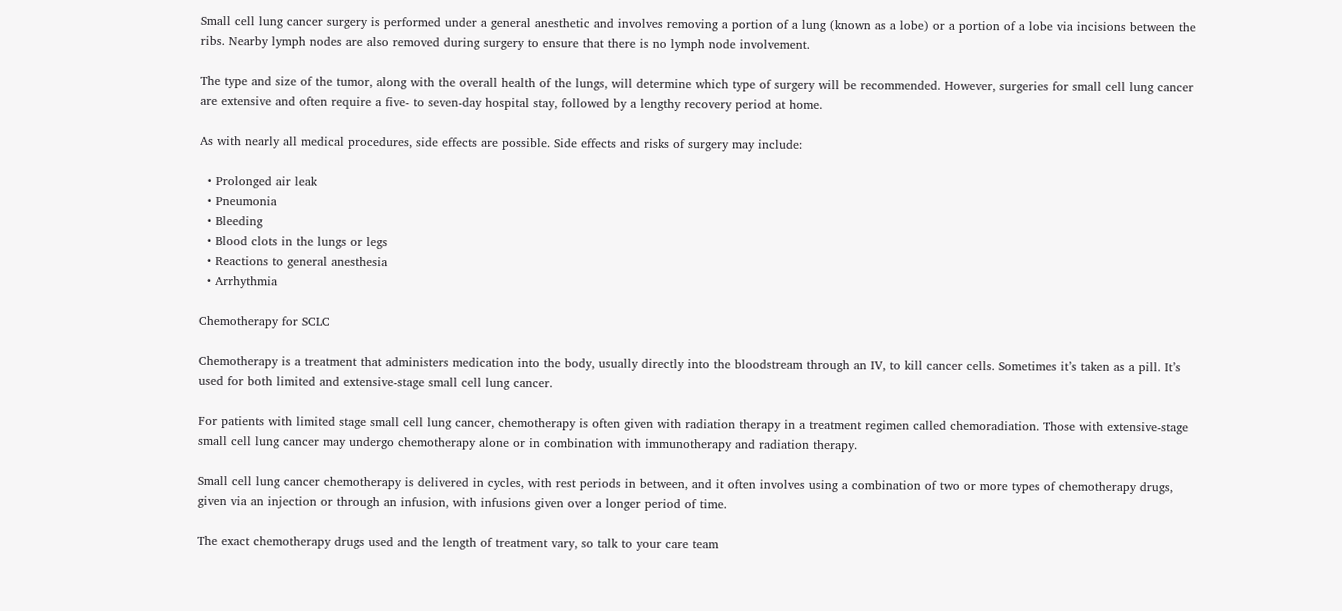Small cell lung cancer surgery is performed under a general anesthetic and involves removing a portion of a lung (known as a lobe) or a portion of a lobe via incisions between the ribs. Nearby lymph nodes are also removed during surgery to ensure that there is no lymph node involvement.

The type and size of the tumor, along with the overall health of the lungs, will determine which type of surgery will be recommended. However, surgeries for small cell lung cancer are extensive and often require a five- to seven-day hospital stay, followed by a lengthy recovery period at home.

As with nearly all medical procedures, side effects are possible. Side effects and risks of surgery may include:

  • Prolonged air leak
  • Pneumonia
  • Bleeding
  • Blood clots in the lungs or legs
  • Reactions to general anesthesia
  • Arrhythmia

Chemotherapy for SCLC

Chemotherapy is a treatment that administers medication into the body, usually directly into the bloodstream through an IV, to kill cancer cells. Sometimes it’s taken as a pill. It’s used for both limited and extensive-stage small cell lung cancer.

For patients with limited stage small cell lung cancer, chemotherapy is often given with radiation therapy in a treatment regimen called chemoradiation. Those with extensive-stage small cell lung cancer may undergo chemotherapy alone or in combination with immunotherapy and radiation therapy.

Small cell lung cancer chemotherapy is delivered in cycles, with rest periods in between, and it often involves using a combination of two or more types of chemotherapy drugs, given via an injection or through an infusion, with infusions given over a longer period of time.

The exact chemotherapy drugs used and the length of treatment vary, so talk to your care team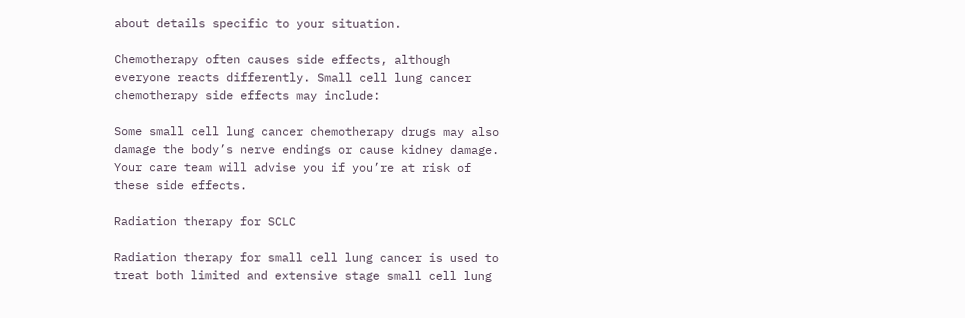about details specific to your situation.

Chemotherapy often causes side effects, although everyone reacts differently. Small cell lung cancer chemotherapy side effects may include:

Some small cell lung cancer chemotherapy drugs may also damage the body’s nerve endings or cause kidney damage. Your care team will advise you if you’re at risk of these side effects.

Radiation therapy for SCLC

Radiation therapy for small cell lung cancer is used to treat both limited and extensive stage small cell lung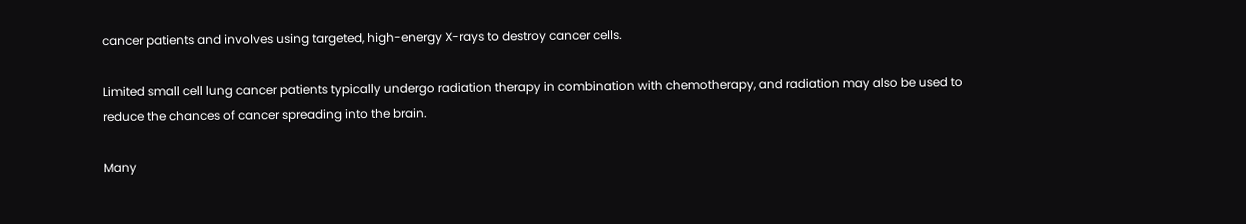cancer patients and involves using targeted, high-energy X-rays to destroy cancer cells.

Limited small cell lung cancer patients typically undergo radiation therapy in combination with chemotherapy, and radiation may also be used to reduce the chances of cancer spreading into the brain.

Many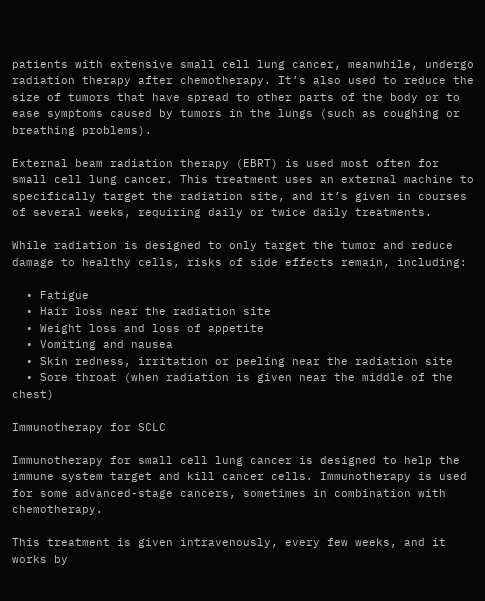patients with extensive small cell lung cancer, meanwhile, undergo radiation therapy after chemotherapy. It’s also used to reduce the size of tumors that have spread to other parts of the body or to ease symptoms caused by tumors in the lungs (such as coughing or breathing problems).

External beam radiation therapy (EBRT) is used most often for small cell lung cancer. This treatment uses an external machine to specifically target the radiation site, and it’s given in courses of several weeks, requiring daily or twice daily treatments.

While radiation is designed to only target the tumor and reduce damage to healthy cells, risks of side effects remain, including:

  • Fatigue
  • Hair loss near the radiation site
  • Weight loss and loss of appetite
  • Vomiting and nausea
  • Skin redness, irritation or peeling near the radiation site
  • Sore throat (when radiation is given near the middle of the chest)

Immunotherapy for SCLC

Immunotherapy for small cell lung cancer is designed to help the immune system target and kill cancer cells. Immunotherapy is used for some advanced-stage cancers, sometimes in combination with chemotherapy.

This treatment is given intravenously, every few weeks, and it works by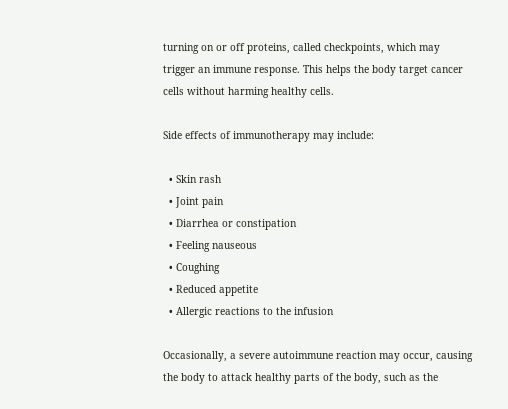turning on or off proteins, called checkpoints, which may trigger an immune response. This helps the body target cancer cells without harming healthy cells.

Side effects of immunotherapy may include:

  • Skin rash
  • Joint pain
  • Diarrhea or constipation
  • Feeling nauseous
  • Coughing
  • Reduced appetite
  • Allergic reactions to the infusion

Occasionally, a severe autoimmune reaction may occur, causing the body to attack healthy parts of the body, such as the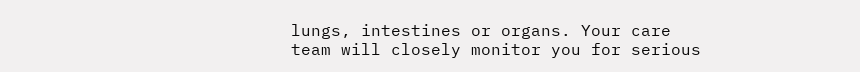lungs, intestines or organs. Your care team will closely monitor you for serious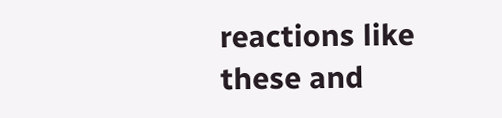reactions like these and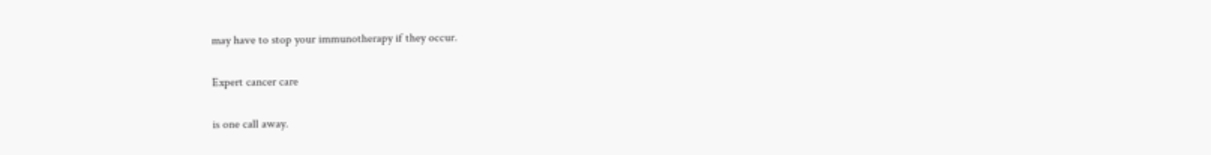may have to stop your immunotherapy if they occur.

Expert cancer care

is one call away.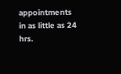appointments in as little as 24 hrs.